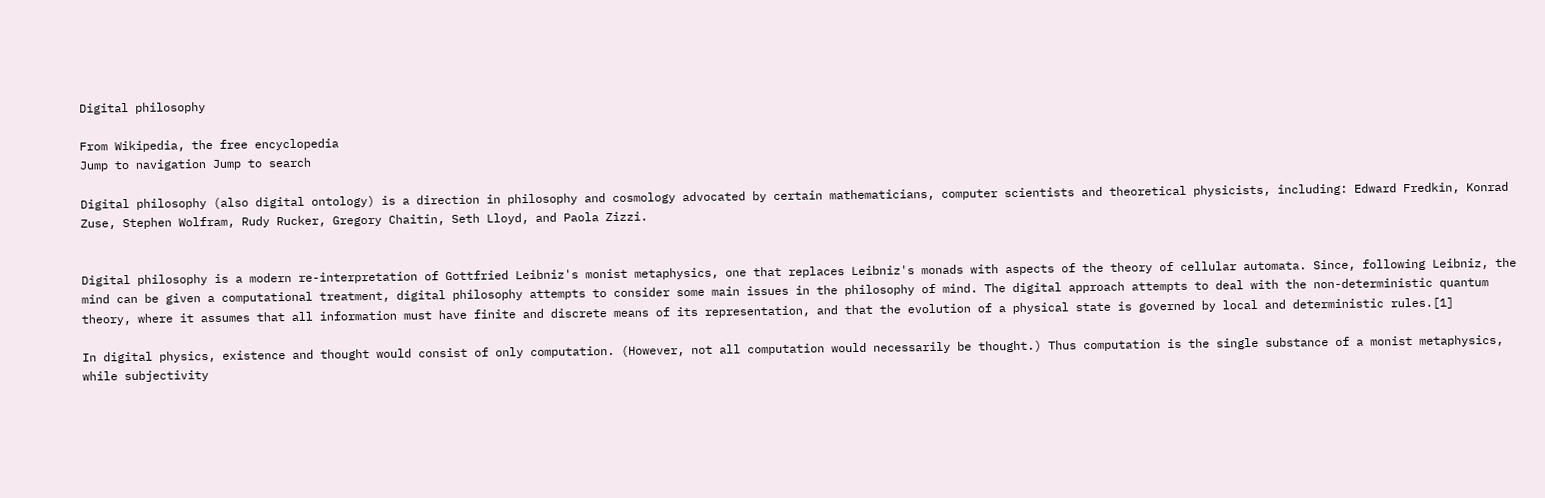Digital philosophy

From Wikipedia, the free encyclopedia
Jump to navigation Jump to search

Digital philosophy (also digital ontology) is a direction in philosophy and cosmology advocated by certain mathematicians, computer scientists and theoretical physicists, including: Edward Fredkin, Konrad Zuse, Stephen Wolfram, Rudy Rucker, Gregory Chaitin, Seth Lloyd, and Paola Zizzi.


Digital philosophy is a modern re-interpretation of Gottfried Leibniz's monist metaphysics, one that replaces Leibniz's monads with aspects of the theory of cellular automata. Since, following Leibniz, the mind can be given a computational treatment, digital philosophy attempts to consider some main issues in the philosophy of mind. The digital approach attempts to deal with the non-deterministic quantum theory, where it assumes that all information must have finite and discrete means of its representation, and that the evolution of a physical state is governed by local and deterministic rules.[1]

In digital physics, existence and thought would consist of only computation. (However, not all computation would necessarily be thought.) Thus computation is the single substance of a monist metaphysics, while subjectivity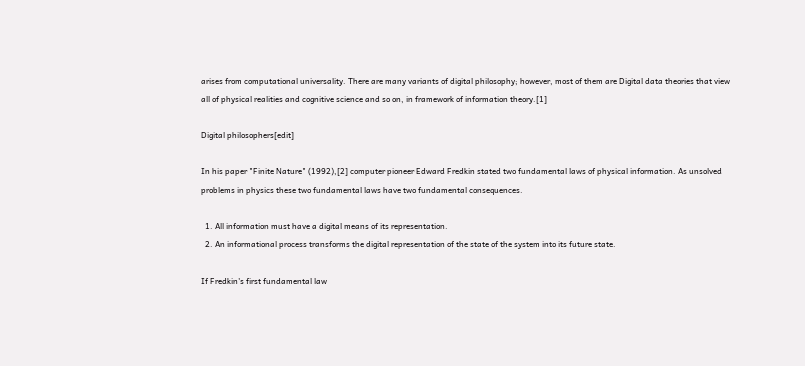arises from computational universality. There are many variants of digital philosophy; however, most of them are Digital data theories that view all of physical realities and cognitive science and so on, in framework of information theory.[1]

Digital philosophers[edit]

In his paper "Finite Nature" (1992),[2] computer pioneer Edward Fredkin stated two fundamental laws of physical information. As unsolved problems in physics these two fundamental laws have two fundamental consequences.

  1. All information must have a digital means of its representation.
  2. An informational process transforms the digital representation of the state of the system into its future state.

If Fredkin's first fundamental law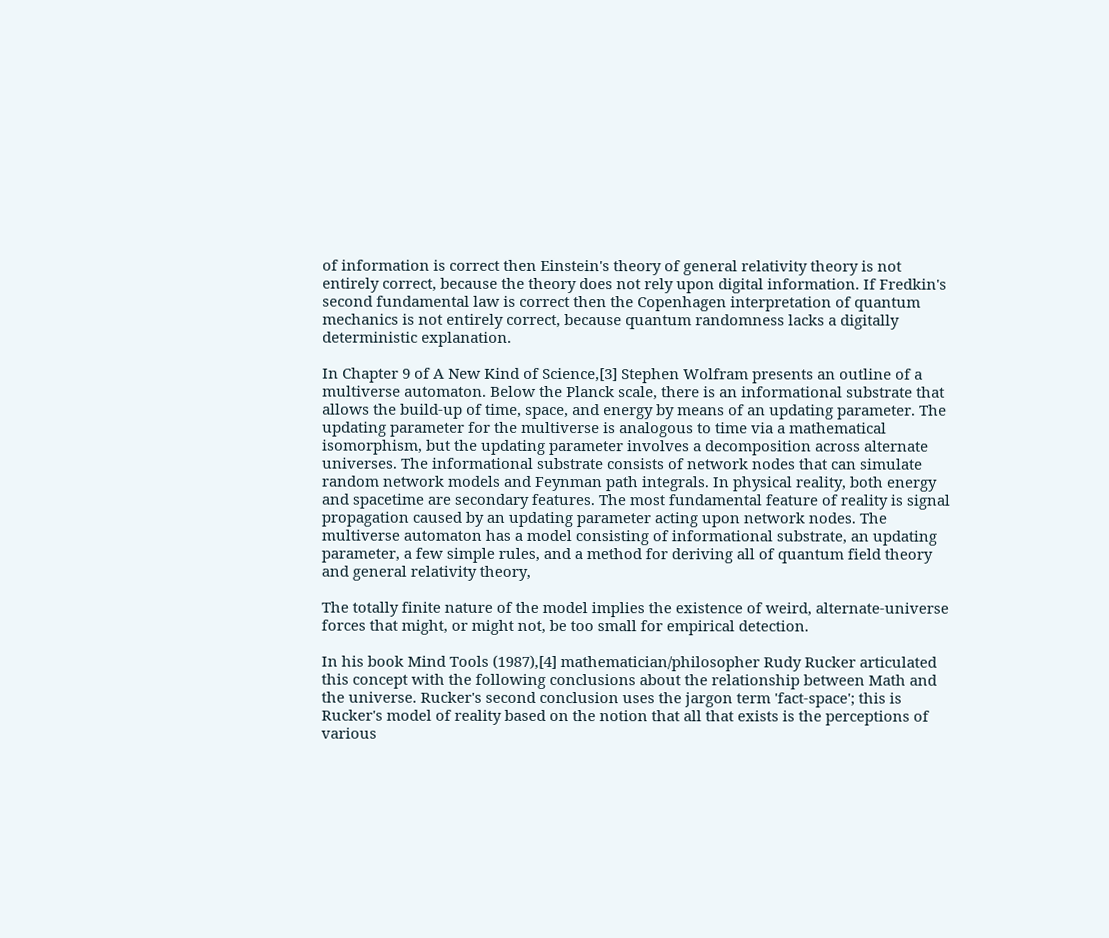of information is correct then Einstein's theory of general relativity theory is not entirely correct, because the theory does not rely upon digital information. If Fredkin's second fundamental law is correct then the Copenhagen interpretation of quantum mechanics is not entirely correct, because quantum randomness lacks a digitally deterministic explanation.

In Chapter 9 of A New Kind of Science,[3] Stephen Wolfram presents an outline of a multiverse automaton. Below the Planck scale, there is an informational substrate that allows the build-up of time, space, and energy by means of an updating parameter. The updating parameter for the multiverse is analogous to time via a mathematical isomorphism, but the updating parameter involves a decomposition across alternate universes. The informational substrate consists of network nodes that can simulate random network models and Feynman path integrals. In physical reality, both energy and spacetime are secondary features. The most fundamental feature of reality is signal propagation caused by an updating parameter acting upon network nodes. The multiverse automaton has a model consisting of informational substrate, an updating parameter, a few simple rules, and a method for deriving all of quantum field theory and general relativity theory,

The totally finite nature of the model implies the existence of weird, alternate-universe forces that might, or might not, be too small for empirical detection.

In his book Mind Tools (1987),[4] mathematician/philosopher Rudy Rucker articulated this concept with the following conclusions about the relationship between Math and the universe. Rucker's second conclusion uses the jargon term 'fact-space'; this is Rucker's model of reality based on the notion that all that exists is the perceptions of various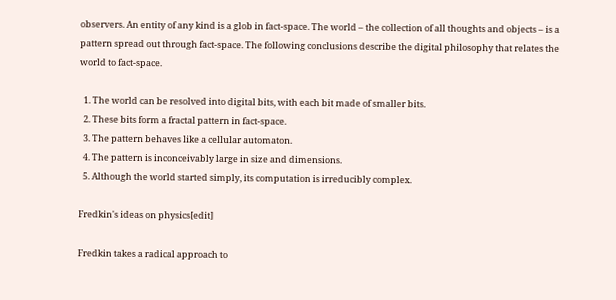observers. An entity of any kind is a glob in fact-space. The world – the collection of all thoughts and objects – is a pattern spread out through fact-space. The following conclusions describe the digital philosophy that relates the world to fact-space.

  1. The world can be resolved into digital bits, with each bit made of smaller bits.
  2. These bits form a fractal pattern in fact-space.
  3. The pattern behaves like a cellular automaton.
  4. The pattern is inconceivably large in size and dimensions.
  5. Although the world started simply, its computation is irreducibly complex.

Fredkin's ideas on physics[edit]

Fredkin takes a radical approach to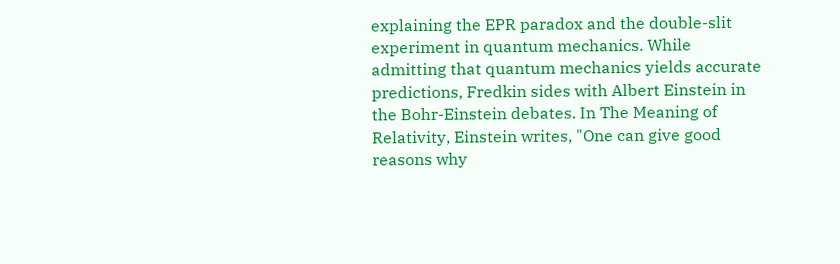explaining the EPR paradox and the double-slit experiment in quantum mechanics. While admitting that quantum mechanics yields accurate predictions, Fredkin sides with Albert Einstein in the Bohr-Einstein debates. In The Meaning of Relativity, Einstein writes, "One can give good reasons why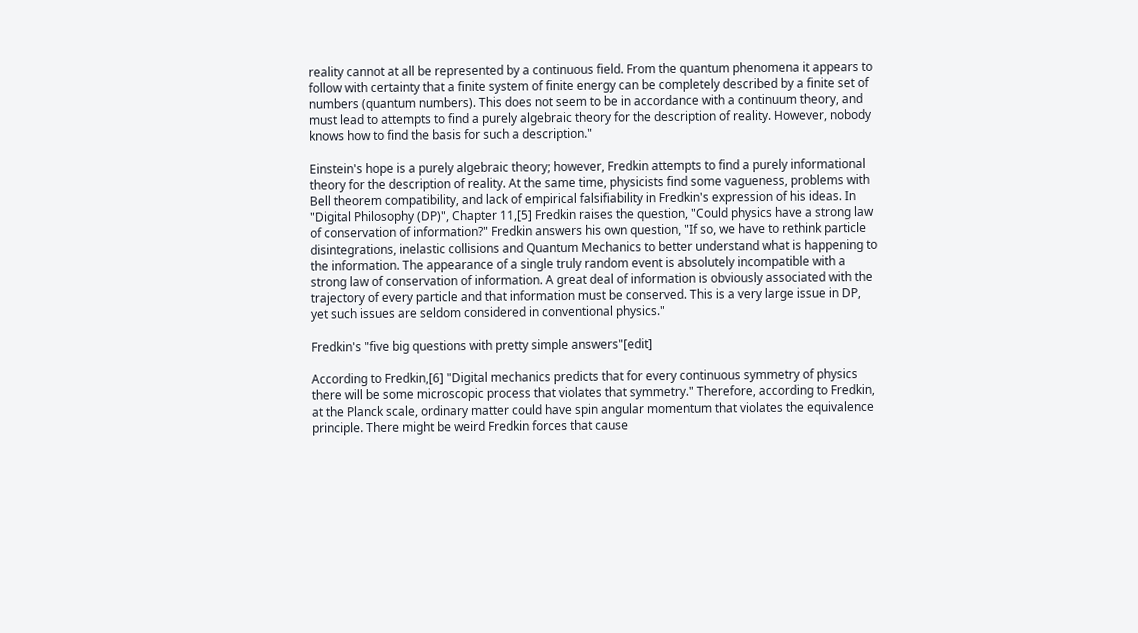reality cannot at all be represented by a continuous field. From the quantum phenomena it appears to follow with certainty that a finite system of finite energy can be completely described by a finite set of numbers (quantum numbers). This does not seem to be in accordance with a continuum theory, and must lead to attempts to find a purely algebraic theory for the description of reality. However, nobody knows how to find the basis for such a description."

Einstein's hope is a purely algebraic theory; however, Fredkin attempts to find a purely informational theory for the description of reality. At the same time, physicists find some vagueness, problems with Bell theorem compatibility, and lack of empirical falsifiability in Fredkin's expression of his ideas. In "Digital Philosophy (DP)", Chapter 11,[5] Fredkin raises the question, "Could physics have a strong law of conservation of information?" Fredkin answers his own question, "If so, we have to rethink particle disintegrations, inelastic collisions and Quantum Mechanics to better understand what is happening to the information. The appearance of a single truly random event is absolutely incompatible with a strong law of conservation of information. A great deal of information is obviously associated with the trajectory of every particle and that information must be conserved. This is a very large issue in DP, yet such issues are seldom considered in conventional physics."

Fredkin's "five big questions with pretty simple answers"[edit]

According to Fredkin,[6] "Digital mechanics predicts that for every continuous symmetry of physics there will be some microscopic process that violates that symmetry." Therefore, according to Fredkin, at the Planck scale, ordinary matter could have spin angular momentum that violates the equivalence principle. There might be weird Fredkin forces that cause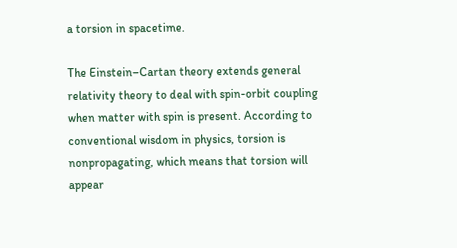a torsion in spacetime.

The Einstein–Cartan theory extends general relativity theory to deal with spin-orbit coupling when matter with spin is present. According to conventional wisdom in physics, torsion is nonpropagating, which means that torsion will appear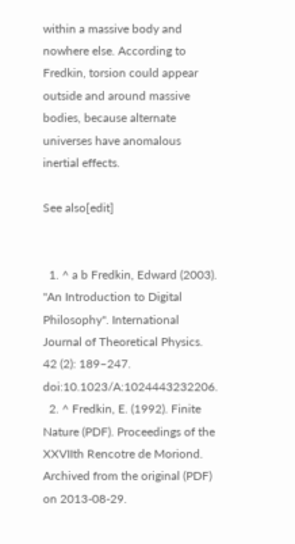within a massive body and nowhere else. According to Fredkin, torsion could appear outside and around massive bodies, because alternate universes have anomalous inertial effects.

See also[edit]


  1. ^ a b Fredkin, Edward (2003). "An Introduction to Digital Philosophy". International Journal of Theoretical Physics. 42 (2): 189–247. doi:10.1023/A:1024443232206.
  2. ^ Fredkin, E. (1992). Finite Nature (PDF). Proceedings of the XXVIIth Rencotre de Moriond. Archived from the original (PDF) on 2013-08-29.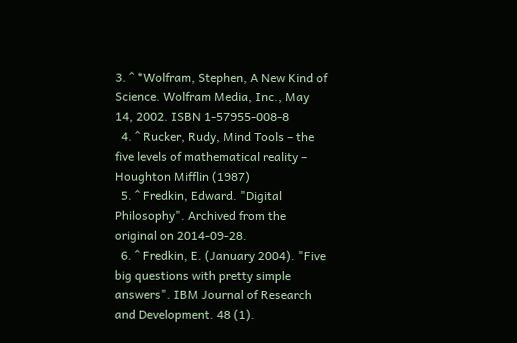3. ^ *Wolfram, Stephen, A New Kind of Science. Wolfram Media, Inc., May 14, 2002. ISBN 1-57955-008-8
  4. ^ Rucker, Rudy, Mind Tools – the five levels of mathematical reality – Houghton Mifflin (1987)
  5. ^ Fredkin, Edward. "Digital Philosophy". Archived from the original on 2014-09-28.
  6. ^ Fredkin, E. (January 2004). "Five big questions with pretty simple answers". IBM Journal of Research and Development. 48 (1).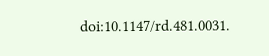doi:10.1147/rd.481.0031.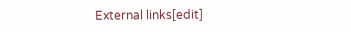External links[edit]